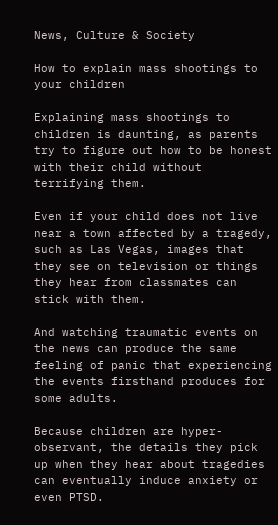News, Culture & Society

How to explain mass shootings to your children

Explaining mass shootings to children is daunting, as parents try to figure out how to be honest with their child without terrifying them.

Even if your child does not live near a town affected by a tragedy, such as Las Vegas, images that they see on television or things they hear from classmates can stick with them.

And watching traumatic events on the news can produce the same feeling of panic that experiencing the events firsthand produces for some adults.

Because children are hyper-observant, the details they pick up when they hear about tragedies can eventually induce anxiety or even PTSD.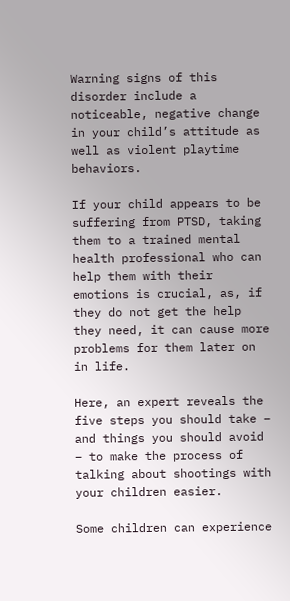Warning signs of this disorder include a noticeable, negative change in your child’s attitude as well as violent playtime behaviors.

If your child appears to be suffering from PTSD, taking them to a trained mental health professional who can help them with their emotions is crucial, as, if they do not get the help they need, it can cause more problems for them later on in life.

Here, an expert reveals the five steps you should take – and things you should avoid – to make the process of talking about shootings with your children easier.

Some children can experience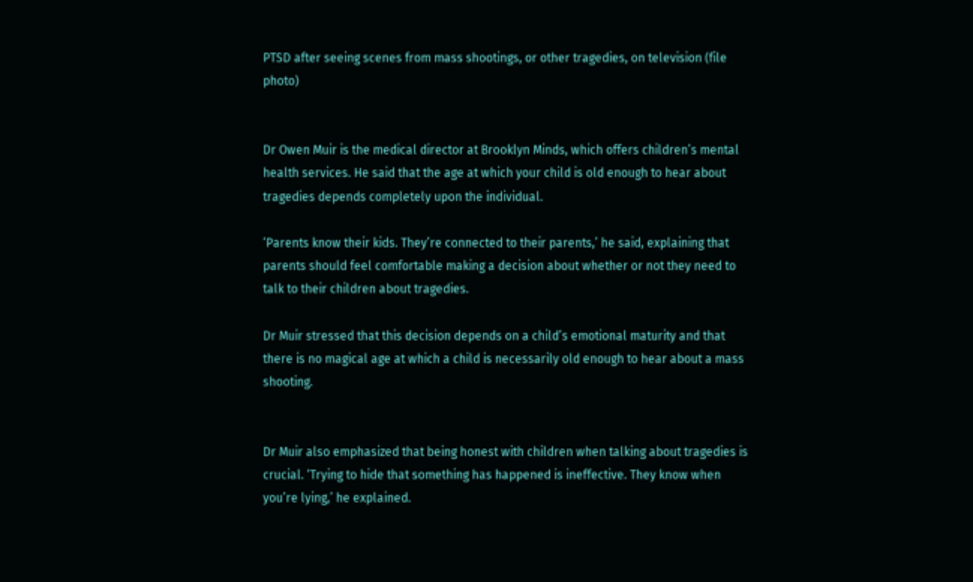PTSD after seeing scenes from mass shootings, or other tragedies, on television (file photo)


Dr Owen Muir is the medical director at Brooklyn Minds, which offers children’s mental health services. He said that the age at which your child is old enough to hear about tragedies depends completely upon the individual.

‘Parents know their kids. They’re connected to their parents,’ he said, explaining that parents should feel comfortable making a decision about whether or not they need to talk to their children about tragedies.

Dr Muir stressed that this decision depends on a child’s emotional maturity and that there is no magical age at which a child is necessarily old enough to hear about a mass shooting.


Dr Muir also emphasized that being honest with children when talking about tragedies is crucial. ‘Trying to hide that something has happened is ineffective. They know when you’re lying,’ he explained.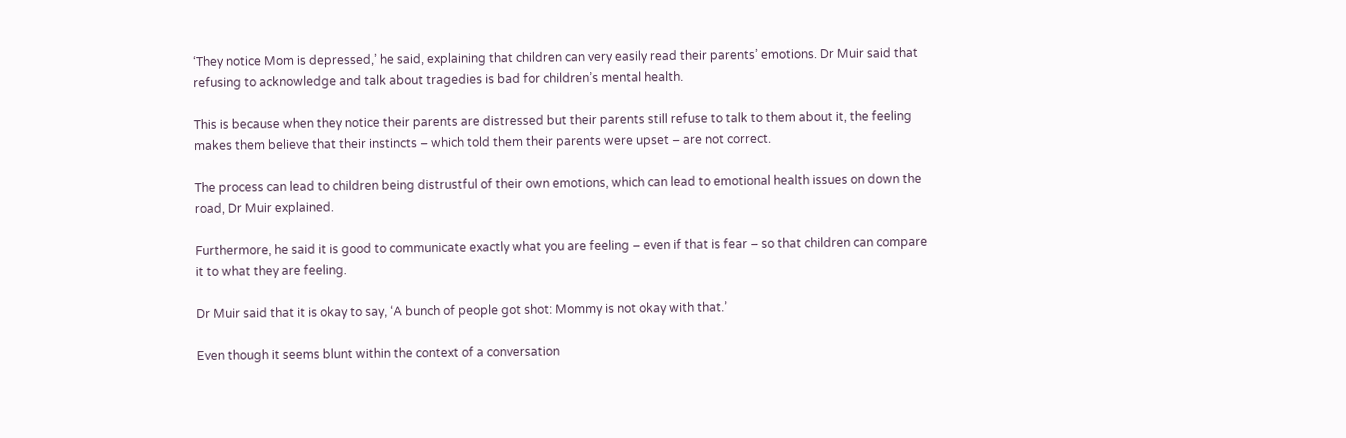‘They notice Mom is depressed,’ he said, explaining that children can very easily read their parents’ emotions. Dr Muir said that refusing to acknowledge and talk about tragedies is bad for children’s mental health.

This is because when they notice their parents are distressed but their parents still refuse to talk to them about it, the feeling makes them believe that their instincts – which told them their parents were upset – are not correct.

The process can lead to children being distrustful of their own emotions, which can lead to emotional health issues on down the road, Dr Muir explained.

Furthermore, he said it is good to communicate exactly what you are feeling – even if that is fear – so that children can compare it to what they are feeling.

Dr Muir said that it is okay to say, ‘A bunch of people got shot: Mommy is not okay with that.’

Even though it seems blunt within the context of a conversation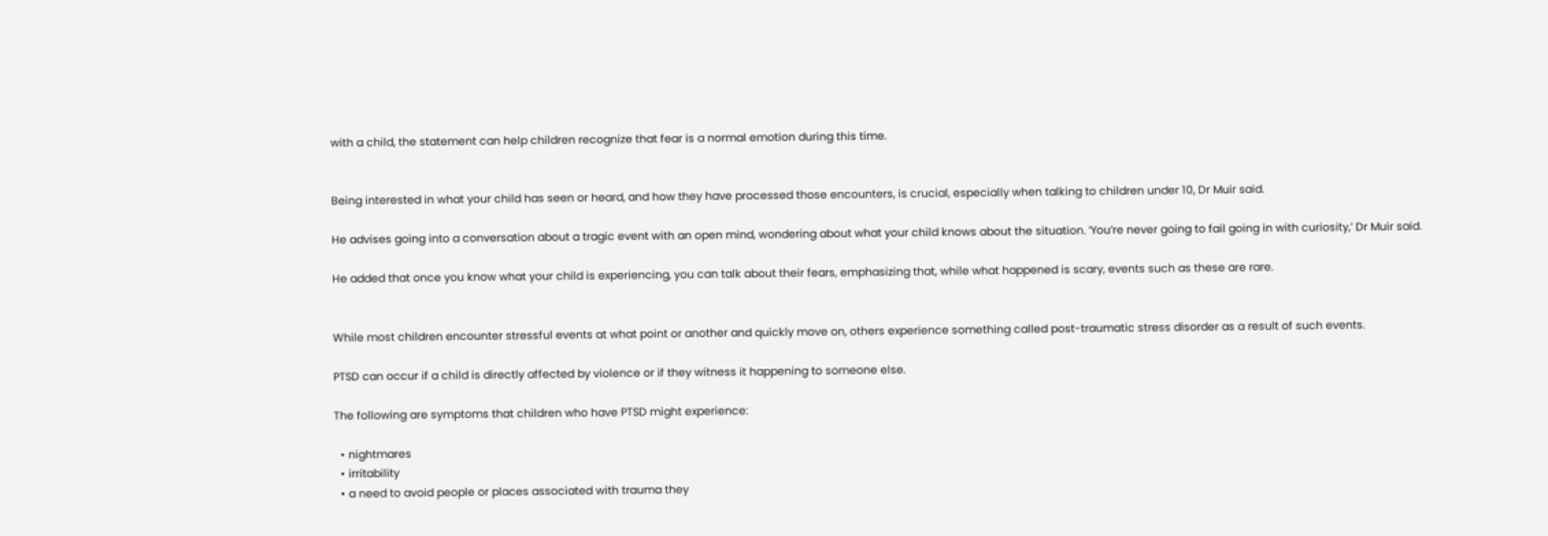with a child, the statement can help children recognize that fear is a normal emotion during this time.


Being interested in what your child has seen or heard, and how they have processed those encounters, is crucial, especially when talking to children under 10, Dr Muir said.

He advises going into a conversation about a tragic event with an open mind, wondering about what your child knows about the situation. ‘You’re never going to fail going in with curiosity,’ Dr Muir said.

He added that once you know what your child is experiencing, you can talk about their fears, emphasizing that, while what happened is scary, events such as these are rare.


While most children encounter stressful events at what point or another and quickly move on, others experience something called post-traumatic stress disorder as a result of such events.

PTSD can occur if a child is directly affected by violence or if they witness it happening to someone else.

The following are symptoms that children who have PTSD might experience:

  • nightmares
  • irritability
  • a need to avoid people or places associated with trauma they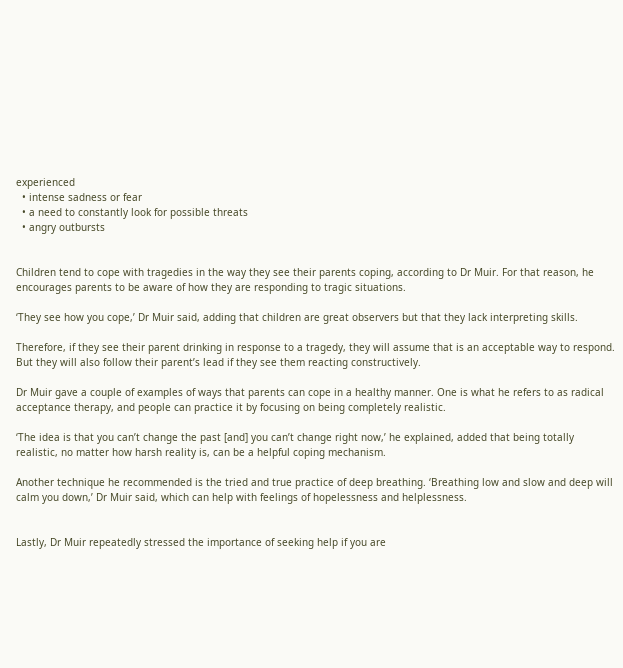experienced
  • intense sadness or fear
  • a need to constantly look for possible threats
  • angry outbursts


Children tend to cope with tragedies in the way they see their parents coping, according to Dr Muir. For that reason, he encourages parents to be aware of how they are responding to tragic situations.

‘They see how you cope,’ Dr Muir said, adding that children are great observers but that they lack interpreting skills.

Therefore, if they see their parent drinking in response to a tragedy, they will assume that is an acceptable way to respond. But they will also follow their parent’s lead if they see them reacting constructively.

Dr Muir gave a couple of examples of ways that parents can cope in a healthy manner. One is what he refers to as radical acceptance therapy, and people can practice it by focusing on being completely realistic.

‘The idea is that you can’t change the past [and] you can’t change right now,’ he explained, added that being totally realistic, no matter how harsh reality is, can be a helpful coping mechanism.

Another technique he recommended is the tried and true practice of deep breathing. ‘Breathing low and slow and deep will calm you down,’ Dr Muir said, which can help with feelings of hopelessness and helplessness.


Lastly, Dr Muir repeatedly stressed the importance of seeking help if you are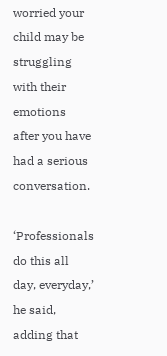worried your child may be struggling with their emotions after you have had a serious conversation.

‘Professionals do this all day, everyday,’ he said, adding that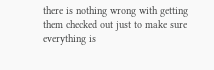there is nothing wrong with getting them checked out just to make sure everything is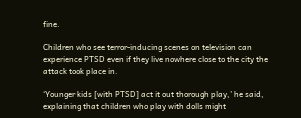fine.

Children who see terror-inducing scenes on television can experience PTSD even if they live nowhere close to the city the attack took place in.

‘Younger kids [with PTSD] act it out thorough play,’ he said, explaining that children who play with dolls might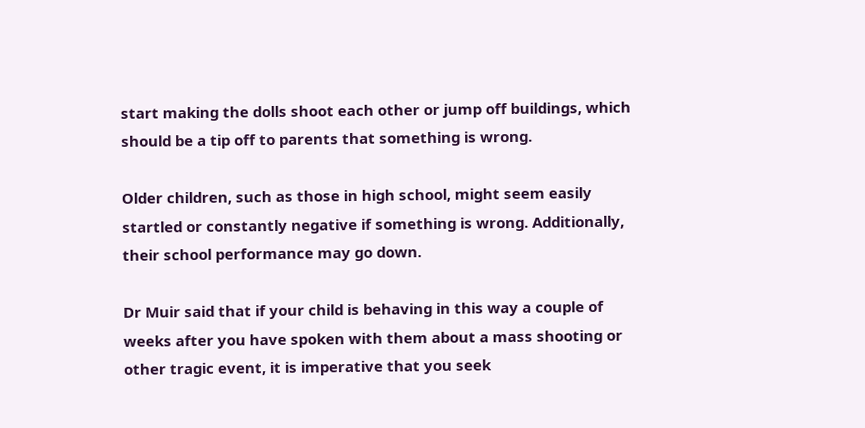start making the dolls shoot each other or jump off buildings, which should be a tip off to parents that something is wrong.

Older children, such as those in high school, might seem easily startled or constantly negative if something is wrong. Additionally, their school performance may go down.

Dr Muir said that if your child is behaving in this way a couple of weeks after you have spoken with them about a mass shooting or other tragic event, it is imperative that you seek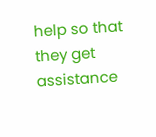help so that they get assistance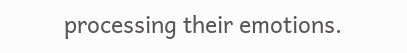processing their emotions.